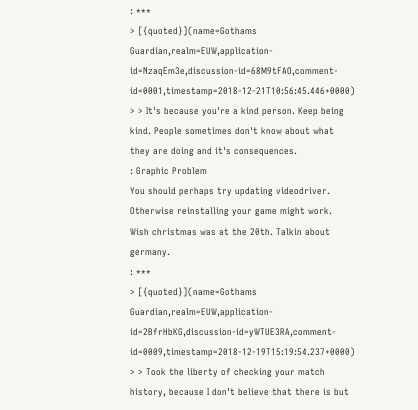: ***
> [{quoted}](name=Gothams Guardian,realm=EUW,application-id=NzaqEm3e,discussion-id=68M9tFAO,comment-id=0001,timestamp=2018-12-21T10:56:45.446+0000) > > It's because you're a kind person. Keep being kind. People sometimes don't know about what they are doing and it's consequences.
: Graphic Problem
You should perhaps try updating videodriver. Otherwise reinstalling your game might work.
Wish christmas was at the 20th. Talkin about germany.
: ***
> [{quoted}](name=Gothams Guardian,realm=EUW,application-id=2BfrHbKG,discussion-id=yWTUE3RA,comment-id=0009,timestamp=2018-12-19T15:19:54.237+0000) > > Took the liberty of checking your match history, because I don't believe that there is but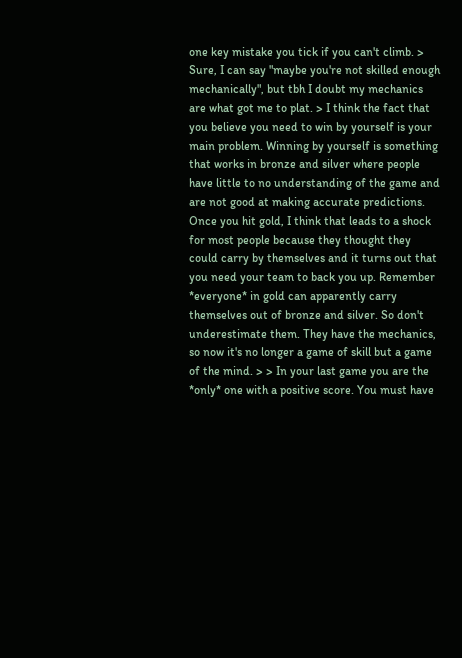one key mistake you tick if you can't climb. > Sure, I can say "maybe you're not skilled enough mechanically", but tbh I doubt my mechanics are what got me to plat. > I think the fact that you believe you need to win by yourself is your main problem. Winning by yourself is something that works in bronze and silver where people have little to no understanding of the game and are not good at making accurate predictions. Once you hit gold, I think that leads to a shock for most people because they thought they could carry by themselves and it turns out that you need your team to back you up. Remember *everyone* in gold can apparently carry themselves out of bronze and silver. So don't underestimate them. They have the mechanics, so now it's no longer a game of skill but a game of the mind. > > In your last game you are the *only* one with a positive score. You must have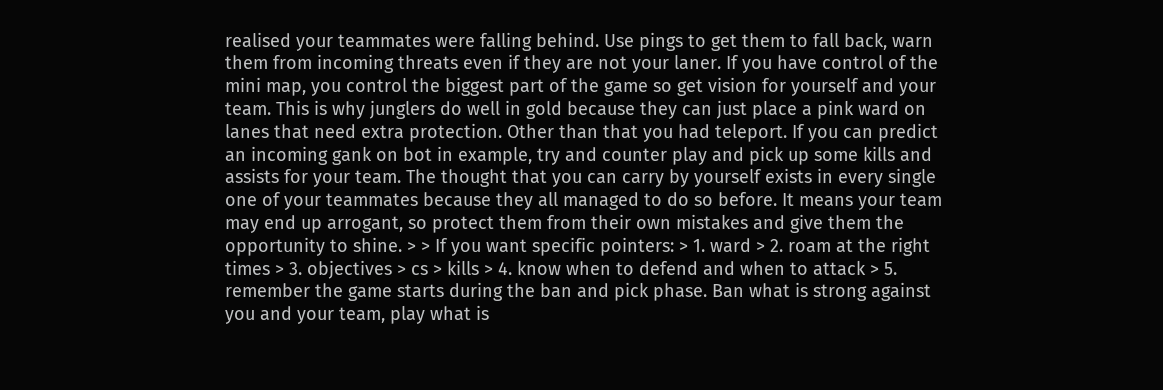realised your teammates were falling behind. Use pings to get them to fall back, warn them from incoming threats even if they are not your laner. If you have control of the mini map, you control the biggest part of the game so get vision for yourself and your team. This is why junglers do well in gold because they can just place a pink ward on lanes that need extra protection. Other than that you had teleport. If you can predict an incoming gank on bot in example, try and counter play and pick up some kills and assists for your team. The thought that you can carry by yourself exists in every single one of your teammates because they all managed to do so before. It means your team may end up arrogant, so protect them from their own mistakes and give them the opportunity to shine. > > If you want specific pointers: > 1. ward > 2. roam at the right times > 3. objectives > cs > kills > 4. know when to defend and when to attack > 5. remember the game starts during the ban and pick phase. Ban what is strong against you and your team, play what is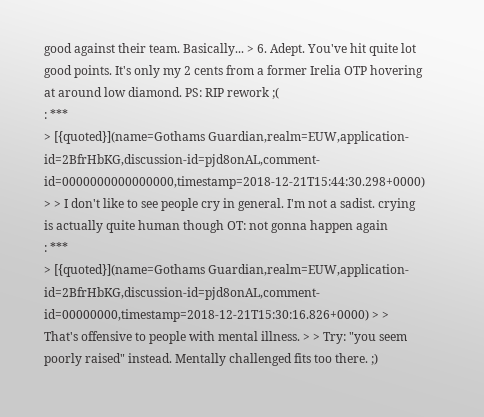good against their team. Basically... > 6. Adept. You've hit quite lot good points. It's only my 2 cents from a former Irelia OTP hovering at around low diamond. PS: RIP rework ;(
: ***
> [{quoted}](name=Gothams Guardian,realm=EUW,application-id=2BfrHbKG,discussion-id=pjd8onAL,comment-id=0000000000000000,timestamp=2018-12-21T15:44:30.298+0000) > > I don't like to see people cry in general. I'm not a sadist. crying is actually quite human though OT: not gonna happen again
: ***
> [{quoted}](name=Gothams Guardian,realm=EUW,application-id=2BfrHbKG,discussion-id=pjd8onAL,comment-id=00000000,timestamp=2018-12-21T15:30:16.826+0000) > > That's offensive to people with mental illness. > > Try: "you seem poorly raised" instead. Mentally challenged fits too there. ;)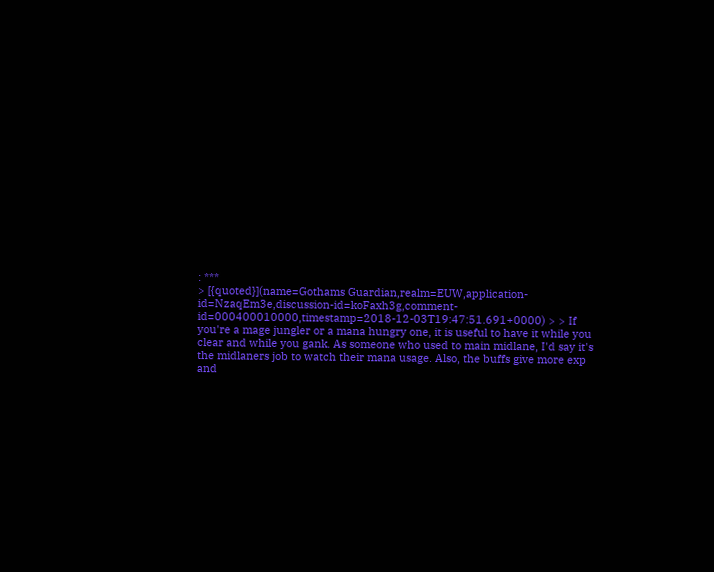: ***
> [{quoted}](name=Gothams Guardian,realm=EUW,application-id=NzaqEm3e,discussion-id=koFaxh3g,comment-id=000400010000,timestamp=2018-12-03T19:47:51.691+0000) > > If you're a mage jungler or a mana hungry one, it is useful to have it while you clear and while you gank. As someone who used to main midlane, I'd say it's the midlaners job to watch their mana usage. Also, the buffs give more exp and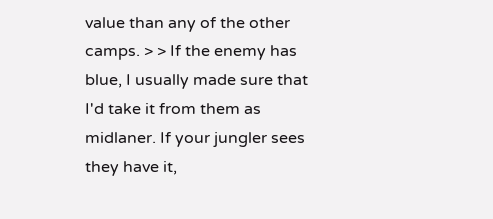value than any of the other camps. > > If the enemy has blue, I usually made sure that I'd take it from them as midlaner. If your jungler sees they have it,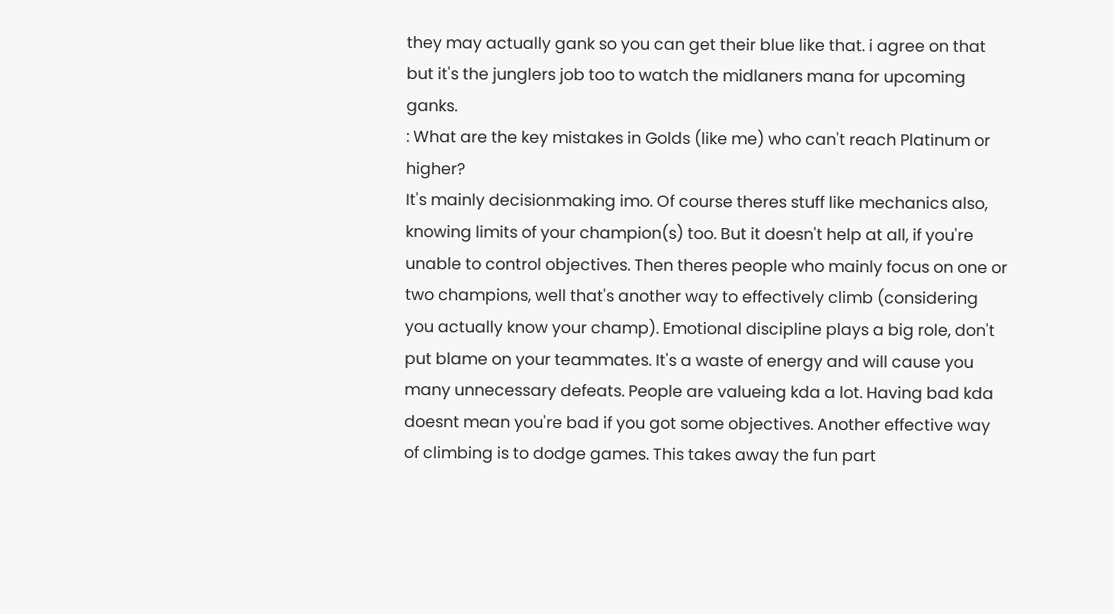they may actually gank so you can get their blue like that. i agree on that but it's the junglers job too to watch the midlaners mana for upcoming ganks.
: What are the key mistakes in Golds (like me) who can't reach Platinum or higher?
It's mainly decisionmaking imo. Of course theres stuff like mechanics also, knowing limits of your champion(s) too. But it doesn't help at all, if you're unable to control objectives. Then theres people who mainly focus on one or two champions, well that's another way to effectively climb (considering you actually know your champ). Emotional discipline plays a big role, don't put blame on your teammates. It's a waste of energy and will cause you many unnecessary defeats. People are valueing kda a lot. Having bad kda doesnt mean you're bad if you got some objectives. Another effective way of climbing is to dodge games. This takes away the fun part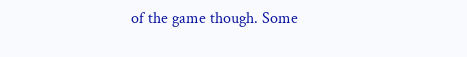of the game though. Some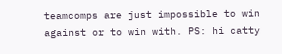teamcomps are just impossible to win against or to win with. PS: hi catty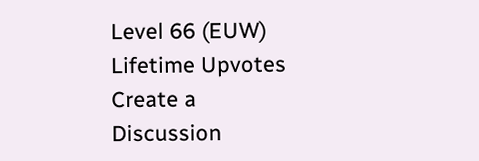Level 66 (EUW)
Lifetime Upvotes
Create a Discussion